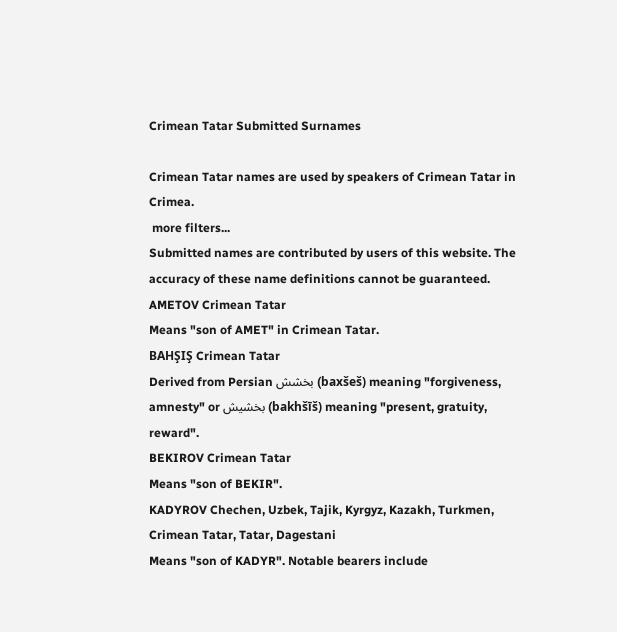Crimean Tatar Submitted Surnames

Crimean Tatar names are used by speakers of Crimean Tatar in Crimea.
 more filters...
Submitted names are contributed by users of this website. The accuracy of these name definitions cannot be guaranteed.
AMETOV Crimean Tatar
Means "son of AMET" in Crimean Tatar.
BAHŞIŞ Crimean Tatar
Derived from Persian بخشش (baxšeš) meaning "forgiveness, amnesty" or بخشیش (bakhšīš) meaning "present, gratuity, reward".
BEKIROV Crimean Tatar
Means "son of BEKIR".
KADYROV Chechen, Uzbek, Tajik, Kyrgyz, Kazakh, Turkmen, Crimean Tatar, Tatar, Dagestani
Means "son of KADYR". Notable bearers include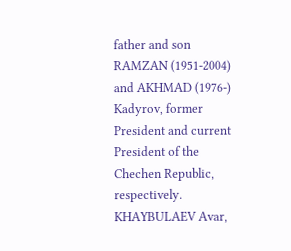father and son RAMZAN (1951-2004) and AKHMAD (1976-) Kadyrov, former President and current President of the Chechen Republic, respectively.
KHAYBULAEV Avar,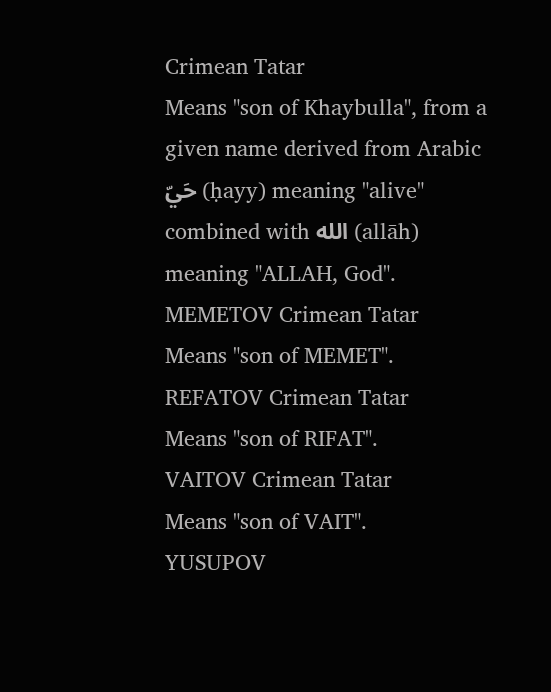Crimean Tatar
Means "son of Khaybulla", from a given name derived from Arabic حَيّ (ḥayy) meaning "alive" combined with الله (allāh) meaning "ALLAH, God".
MEMETOV Crimean Tatar
Means "son of MEMET".
REFATOV Crimean Tatar
Means "son of RIFAT".
VAITOV Crimean Tatar
Means "son of VAIT".
YUSUPOV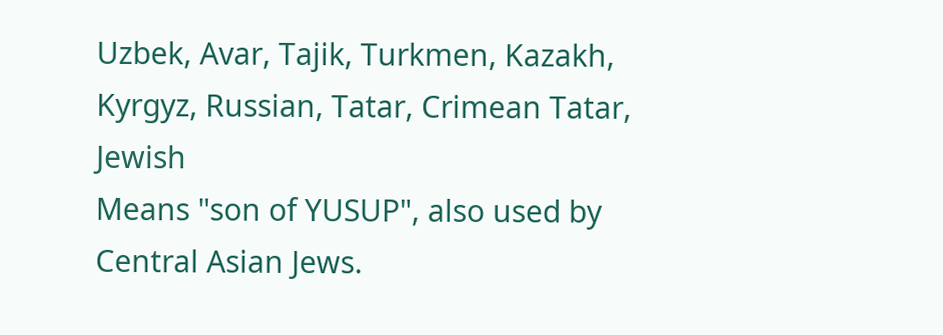Uzbek, Avar, Tajik, Turkmen, Kazakh, Kyrgyz, Russian, Tatar, Crimean Tatar, Jewish
Means "son of YUSUP", also used by Central Asian Jews.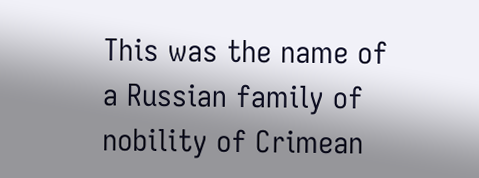This was the name of a Russian family of nobility of Crimean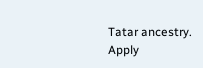Tatar ancestry.
Apply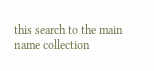this search to the main name collection